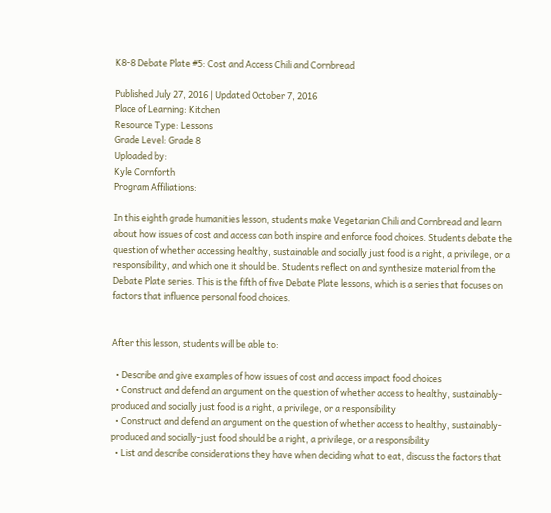K8-8 Debate Plate #5: Cost and Access Chili and Cornbread

Published July 27, 2016 | Updated October 7, 2016
Place of Learning: Kitchen
Resource Type: Lessons
Grade Level: Grade 8
Uploaded by:
Kyle Cornforth
Program Affiliations:

In this eighth grade humanities lesson, students make Vegetarian Chili and Cornbread and learn about how issues of cost and access can both inspire and enforce food choices. Students debate the question of whether accessing healthy, sustainable and socially just food is a right, a privilege, or a responsibility, and which one it should be. Students reflect on and synthesize material from the Debate Plate series. This is the fifth of five Debate Plate lessons, which is a series that focuses on factors that influence personal food choices.


After this lesson, students will be able to:

  • Describe and give examples of how issues of cost and access impact food choices
  • Construct and defend an argument on the question of whether access to healthy, sustainably-produced and socially just food is a right, a privilege, or a responsibility
  • Construct and defend an argument on the question of whether access to healthy, sustainably-produced and socially-just food should be a right, a privilege, or a responsibility
  • List and describe considerations they have when deciding what to eat, discuss the factors that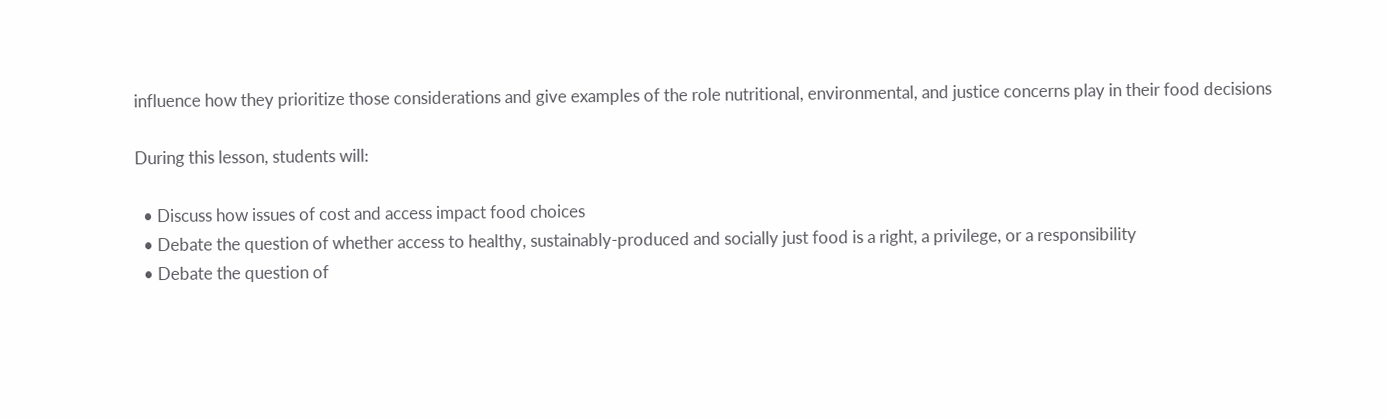influence how they prioritize those considerations and give examples of the role nutritional, environmental, and justice concerns play in their food decisions

During this lesson, students will:

  • Discuss how issues of cost and access impact food choices
  • Debate the question of whether access to healthy, sustainably-produced and socially just food is a right, a privilege, or a responsibility
  • Debate the question of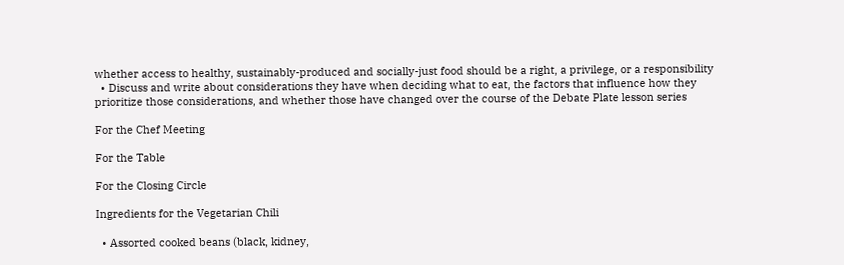whether access to healthy, sustainably-produced and socially-just food should be a right, a privilege, or a responsibility
  • Discuss and write about considerations they have when deciding what to eat, the factors that influence how they prioritize those considerations, and whether those have changed over the course of the Debate Plate lesson series

For the Chef Meeting

For the Table

For the Closing Circle

Ingredients for the Vegetarian Chili

  • Assorted cooked beans (black, kidney,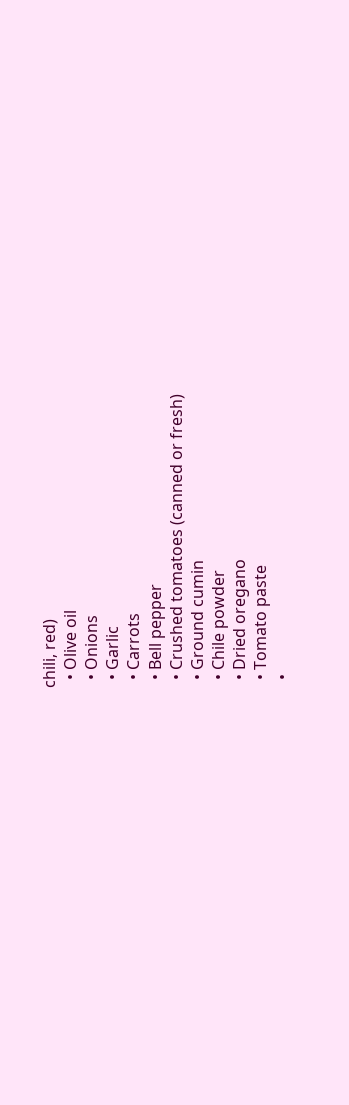chili, red)
  • Olive oil
  • Onions
  • Garlic
  • Carrots
  • Bell pepper
  • Crushed tomatoes (canned or fresh)
  • Ground cumin
  • Chile powder
  • Dried oregano
  • Tomato paste
  •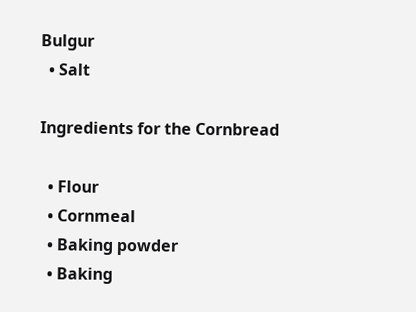Bulgur
  • Salt

Ingredients for the Cornbread

  • Flour
  • Cornmeal
  • Baking powder
  • Baking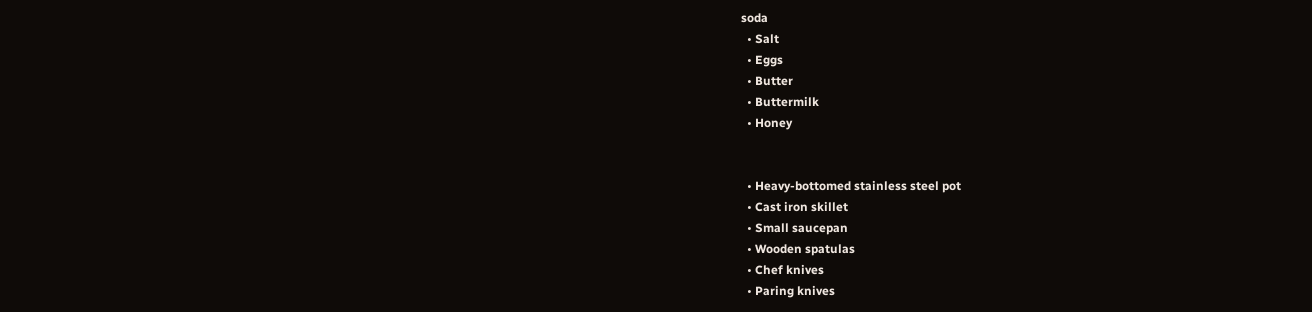soda
  • Salt
  • Eggs
  • Butter
  • Buttermilk
  • Honey


  • Heavy-bottomed stainless steel pot
  • Cast iron skillet
  • Small saucepan
  • Wooden spatulas
  • Chef knives
  • Paring knives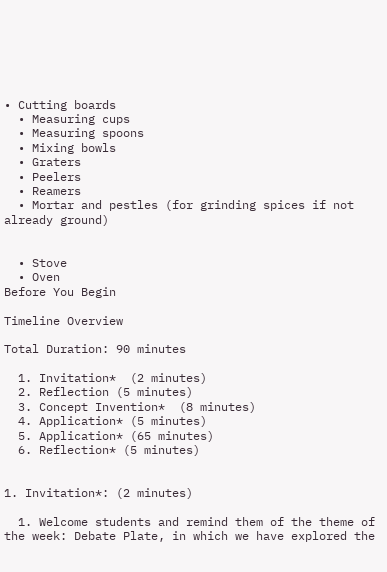• Cutting boards
  • Measuring cups
  • Measuring spoons
  • Mixing bowls
  • Graters
  • Peelers
  • Reamers
  • Mortar and pestles (for grinding spices if not already ground)


  • Stove
  • Oven
Before You Begin

Timeline Overview

Total Duration: 90 minutes

  1. Invitation*  (2 minutes)
  2. Reflection (5 minutes)
  3. Concept Invention*  (8 minutes)
  4. Application* (5 minutes)
  5. Application* (65 minutes)
  6. Reflection* (5 minutes)


1. Invitation*: (2 minutes)

  1. Welcome students and remind them of the theme of the week: Debate Plate, in which we have explored the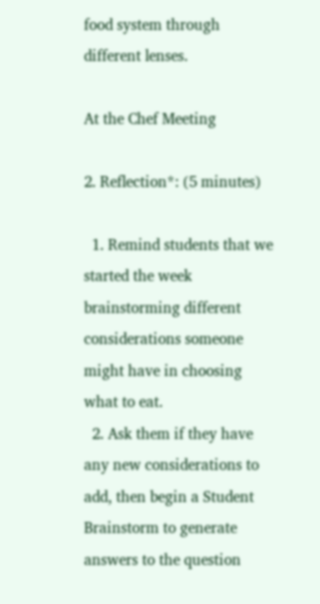food system through different lenses.

At the Chef Meeting

2. Reflection*: (5 minutes)

  1. Remind students that we started the week brainstorming different considerations someone might have in choosing what to eat.
  2. Ask them if they have any new considerations to add, then begin a Student Brainstorm to generate answers to the question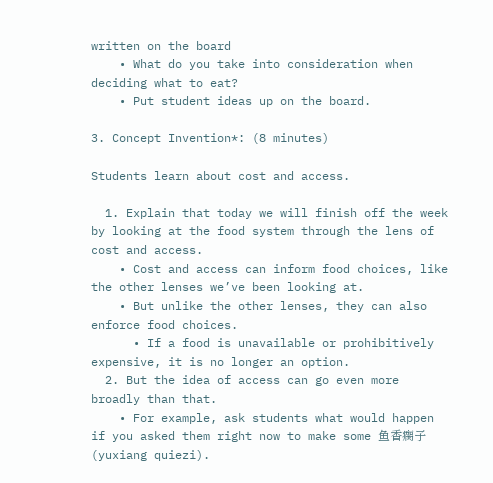written on the board
    • What do you take into consideration when deciding what to eat?
    • Put student ideas up on the board.

3. Concept Invention*: (8 minutes)

Students learn about cost and access.

  1. Explain that today we will finish off the week by looking at the food system through the lens of cost and access.
    • Cost and access can inform food choices, like the other lenses we’ve been looking at.
    • But unlike the other lenses, they can also enforce food choices.
      • If a food is unavailable or prohibitively expensive, it is no longer an option.
  2. But the idea of access can go even more broadly than that.
    • For example, ask students what would happen if you asked them right now to make some 鱼香瘸子(yuxiang quiezi).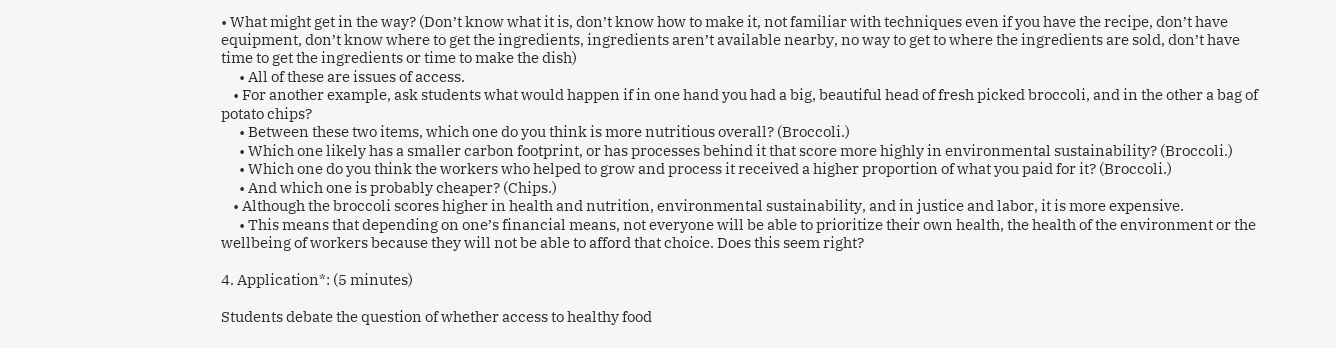• What might get in the way? (Don’t know what it is, don’t know how to make it, not familiar with techniques even if you have the recipe, don’t have equipment, don’t know where to get the ingredients, ingredients aren’t available nearby, no way to get to where the ingredients are sold, don’t have time to get the ingredients or time to make the dish)
      • All of these are issues of access.
    • For another example, ask students what would happen if in one hand you had a big, beautiful head of fresh picked broccoli, and in the other a bag of potato chips?
      • Between these two items, which one do you think is more nutritious overall? (Broccoli.)
      • Which one likely has a smaller carbon footprint, or has processes behind it that score more highly in environmental sustainability? (Broccoli.)
      • Which one do you think the workers who helped to grow and process it received a higher proportion of what you paid for it? (Broccoli.)
      • And which one is probably cheaper? (Chips.)
    • Although the broccoli scores higher in health and nutrition, environmental sustainability, and in justice and labor, it is more expensive.
      • This means that depending on one’s financial means, not everyone will be able to prioritize their own health, the health of the environment or the wellbeing of workers because they will not be able to afford that choice. Does this seem right?

4. Application*: (5 minutes)

Students debate the question of whether access to healthy food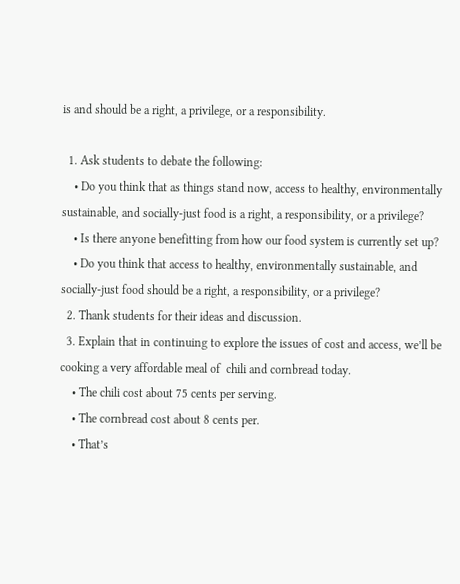is and should be a right, a privilege, or a responsibility.

  1. Ask students to debate the following:
    • Do you think that as things stand now, access to healthy, environmentally sustainable, and socially-just food is a right, a responsibility, or a privilege?
    • Is there anyone benefitting from how our food system is currently set up?
    • Do you think that access to healthy, environmentally sustainable, and socially-just food should be a right, a responsibility, or a privilege?
  2. Thank students for their ideas and discussion.
  3. Explain that in continuing to explore the issues of cost and access, we’ll be cooking a very affordable meal of  chili and cornbread today.
    • The chili cost about 75 cents per serving.
    • The cornbread cost about 8 cents per.
    • That’s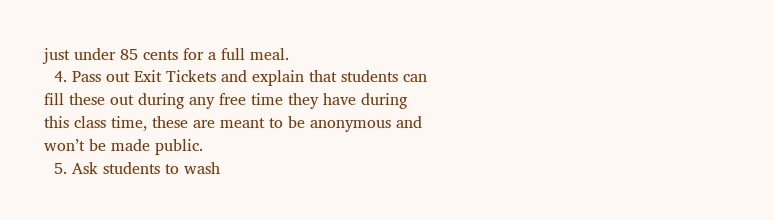just under 85 cents for a full meal.
  4. Pass out Exit Tickets and explain that students can fill these out during any free time they have during this class time, these are meant to be anonymous and won’t be made public.
  5. Ask students to wash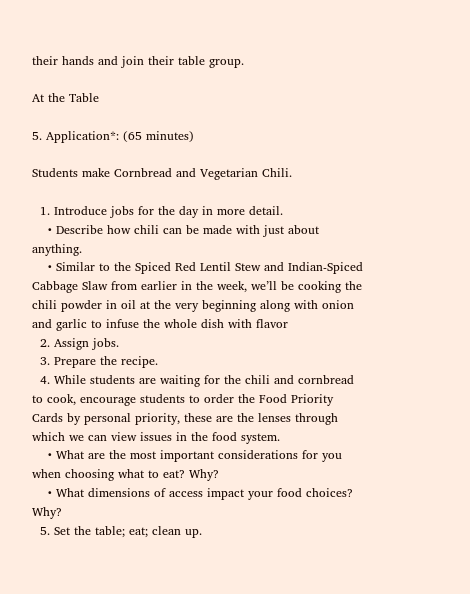their hands and join their table group.

At the Table

5. Application*: (65 minutes)

Students make Cornbread and Vegetarian Chili.

  1. Introduce jobs for the day in more detail.
    • Describe how chili can be made with just about anything.
    • Similar to the Spiced Red Lentil Stew and Indian-Spiced Cabbage Slaw from earlier in the week, we’ll be cooking the chili powder in oil at the very beginning along with onion and garlic to infuse the whole dish with flavor
  2. Assign jobs.
  3. Prepare the recipe.
  4. While students are waiting for the chili and cornbread to cook, encourage students to order the Food Priority Cards by personal priority, these are the lenses through which we can view issues in the food system.
    • What are the most important considerations for you when choosing what to eat? Why?
    • What dimensions of access impact your food choices? Why?
  5. Set the table; eat; clean up.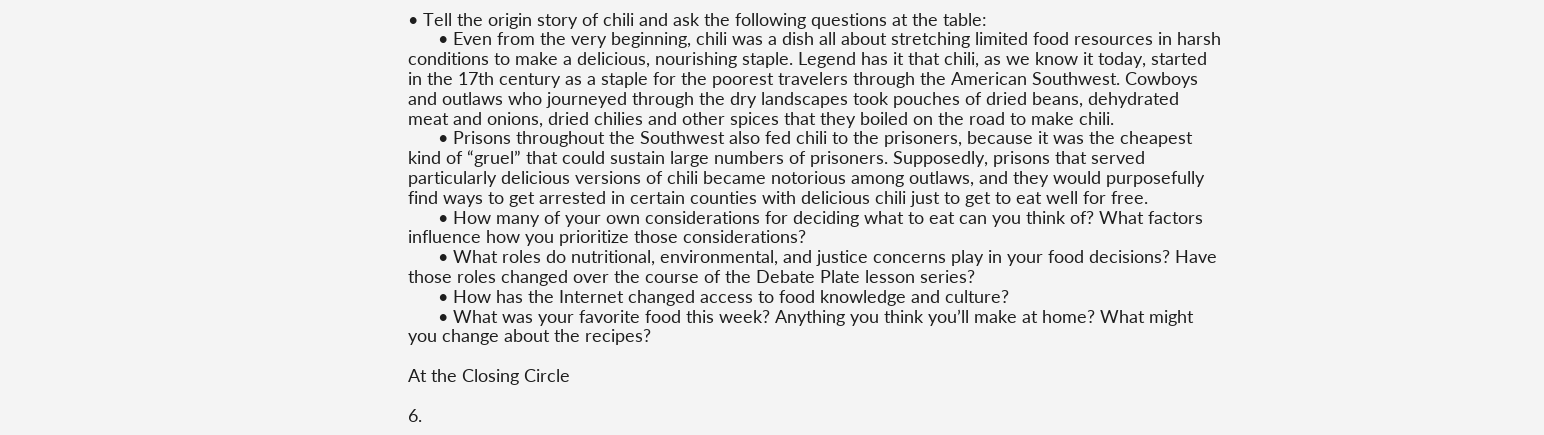• Tell the origin story of chili and ask the following questions at the table:
      • Even from the very beginning, chili was a dish all about stretching limited food resources in harsh conditions to make a delicious, nourishing staple. Legend has it that chili, as we know it today, started in the 17th century as a staple for the poorest travelers through the American Southwest. Cowboys and outlaws who journeyed through the dry landscapes took pouches of dried beans, dehydrated meat and onions, dried chilies and other spices that they boiled on the road to make chili.
      • Prisons throughout the Southwest also fed chili to the prisoners, because it was the cheapest kind of “gruel” that could sustain large numbers of prisoners. Supposedly, prisons that served particularly delicious versions of chili became notorious among outlaws, and they would purposefully find ways to get arrested in certain counties with delicious chili just to get to eat well for free.
      • How many of your own considerations for deciding what to eat can you think of? What factors influence how you prioritize those considerations?
      • What roles do nutritional, environmental, and justice concerns play in your food decisions? Have those roles changed over the course of the Debate Plate lesson series?
      • How has the Internet changed access to food knowledge and culture?
      • What was your favorite food this week? Anything you think you’ll make at home? What might you change about the recipes?

At the Closing Circle

6.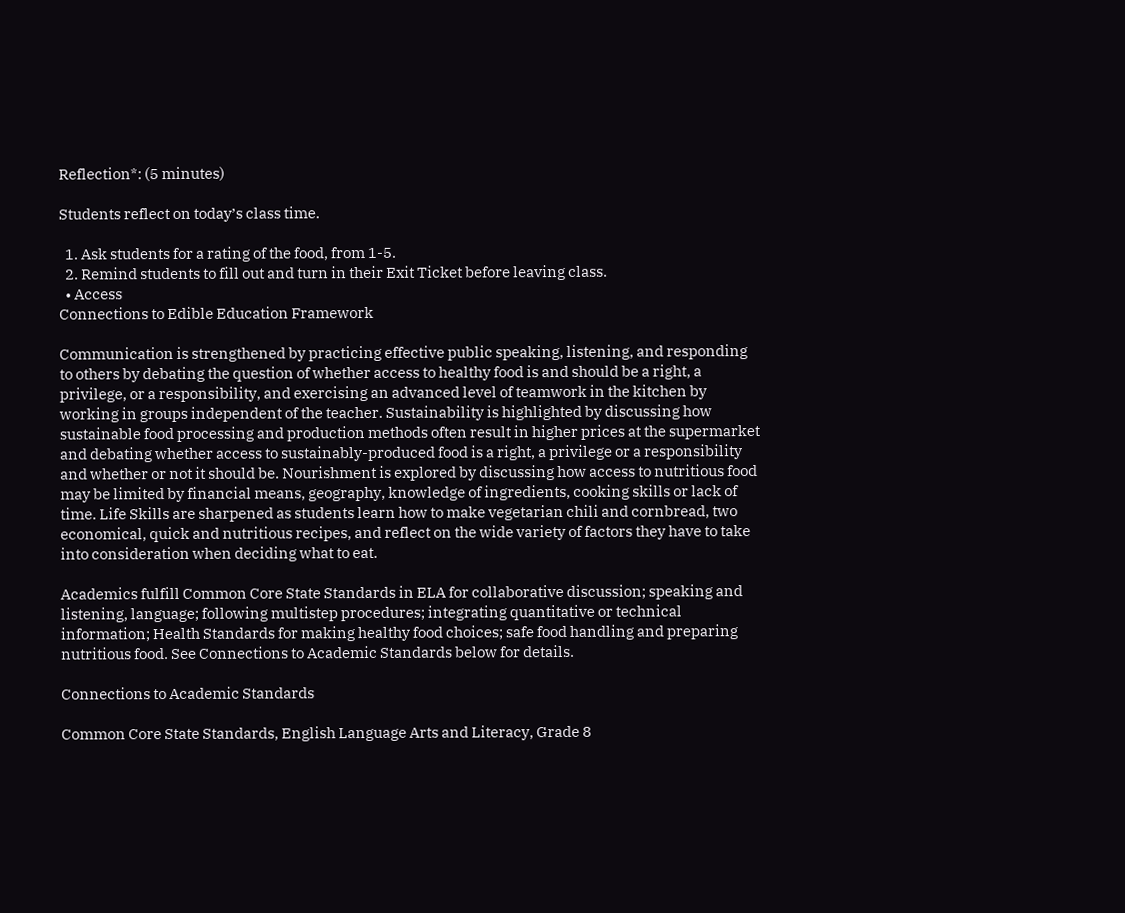Reflection*: (5 minutes)

Students reflect on today’s class time.

  1. Ask students for a rating of the food, from 1-5.
  2. Remind students to fill out and turn in their Exit Ticket before leaving class.
  • Access
Connections to Edible Education Framework

Communication is strengthened by practicing effective public speaking, listening, and responding to others by debating the question of whether access to healthy food is and should be a right, a privilege, or a responsibility, and exercising an advanced level of teamwork in the kitchen by working in groups independent of the teacher. Sustainability is highlighted by discussing how sustainable food processing and production methods often result in higher prices at the supermarket and debating whether access to sustainably-produced food is a right, a privilege or a responsibility and whether or not it should be. Nourishment is explored by discussing how access to nutritious food may be limited by financial means, geography, knowledge of ingredients, cooking skills or lack of time. Life Skills are sharpened as students learn how to make vegetarian chili and cornbread, two economical, quick and nutritious recipes, and reflect on the wide variety of factors they have to take into consideration when deciding what to eat.

Academics fulfill Common Core State Standards in ELA for collaborative discussion; speaking and listening, language; following multistep procedures; integrating quantitative or technical information; Health Standards for making healthy food choices; safe food handling and preparing nutritious food. See Connections to Academic Standards below for details.

Connections to Academic Standards

Common Core State Standards, English Language Arts and Literacy, Grade 8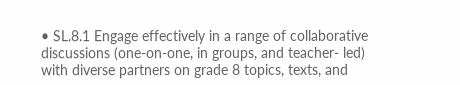• SL.8.1 Engage effectively in a range of collaborative discussions (one-on-one, in groups, and teacher- led) with diverse partners on grade 8 topics, texts, and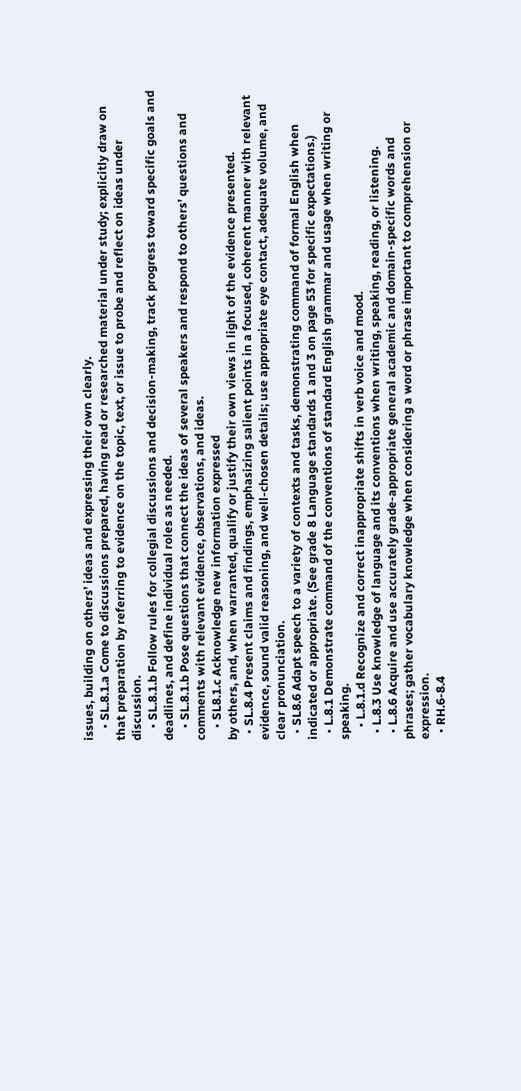issues, building on others’ ideas and expressing their own clearly.
    • SL.8.1.a Come to discussions prepared, having read or researched material under study; explicitly draw on that preparation by referring to evidence on the topic, text, or issue to probe and reflect on ideas under discussion.
    • SL.8.1.b Follow rules for collegial discussions and decision-making, track progress toward specific goals and deadlines, and define individual roles as needed.
    • SL.8.1.b Pose questions that connect the ideas of several speakers and respond to others’ questions and comments with relevant evidence, observations, and ideas.
    • SL8.1.c Acknowledge new information expressed
by others, and, when warranted, qualify or justify their own views in light of the evidence presented.
  • SL.8.4 Present claims and findings, emphasizing salient points in a focused, coherent manner with relevant evidence, sound valid reasoning, and well-chosen details; use appropriate eye contact, adequate volume, and clear pronunciation.
  • SL8.6 Adapt speech to a variety of contexts and tasks, demonstrating command of formal English when indicated or appropriate. (See grade 8 Language standards 1 and 3 on page 53 for specific expectations.)
  • L.8.1 Demonstrate command of the conventions of standard English grammar and usage when writing or speaking.
    • L.8.1.d Recognize and correct inappropriate shifts in verb voice and mood.
  • L.8.3 Use knowledge of language and its conventions when writing, speaking, reading, or listening.
  • L.8.6 Acquire and use accurately grade-appropriate general academic and domain-specific words and phrases; gather vocabulary knowledge when considering a word or phrase important to comprehension or expression.
  • RH.6-8.4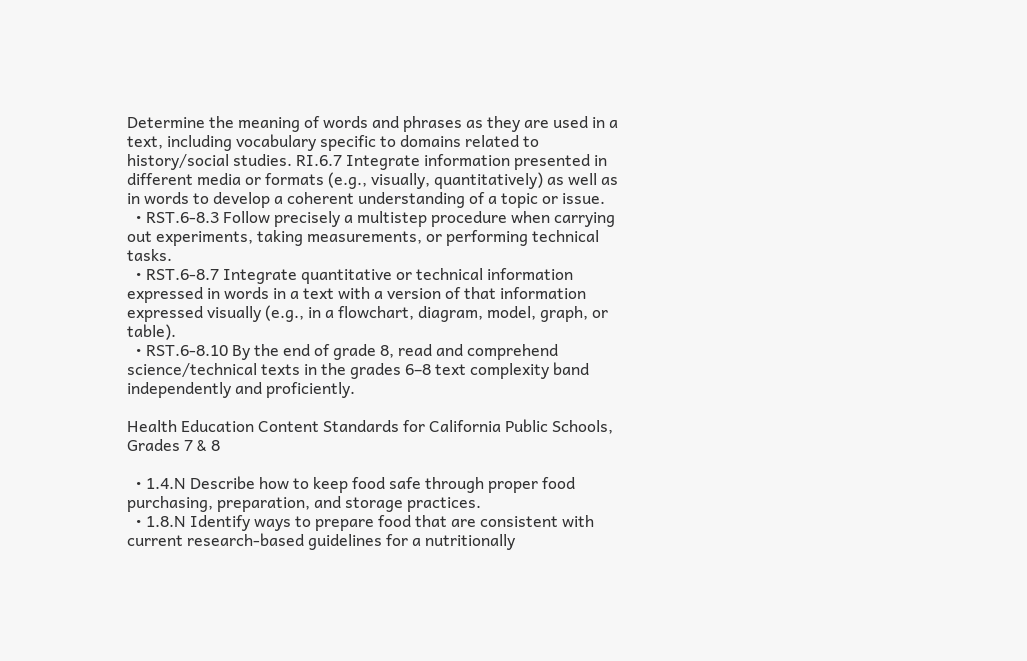Determine the meaning of words and phrases as they are used in a text, including vocabulary specific to domains related to history/social studies. RI.6.7 Integrate information presented in different media or formats (e.g., visually, quantitatively) as well as in words to develop a coherent understanding of a topic or issue.
  • RST.6-8.3 Follow precisely a multistep procedure when carrying out experiments, taking measurements, or performing technical tasks.
  • RST.6-8.7 Integrate quantitative or technical information expressed in words in a text with a version of that information expressed visually (e.g., in a flowchart, diagram, model, graph, or table).
  • RST.6-8.10 By the end of grade 8, read and comprehend science/technical texts in the grades 6–8 text complexity band independently and proficiently.

Health Education Content Standards for California Public Schools, Grades 7 & 8

  • 1.4.N Describe how to keep food safe through proper food purchasing, preparation, and storage practices.
  • 1.8.N Identify ways to prepare food that are consistent with current research-based guidelines for a nutritionally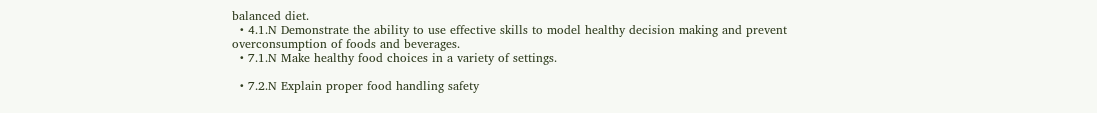balanced diet.
  • 4.1.N Demonstrate the ability to use effective skills to model healthy decision making and prevent overconsumption of foods and beverages.
  • 7.1.N Make healthy food choices in a variety of settings.

  • 7.2.N Explain proper food handling safety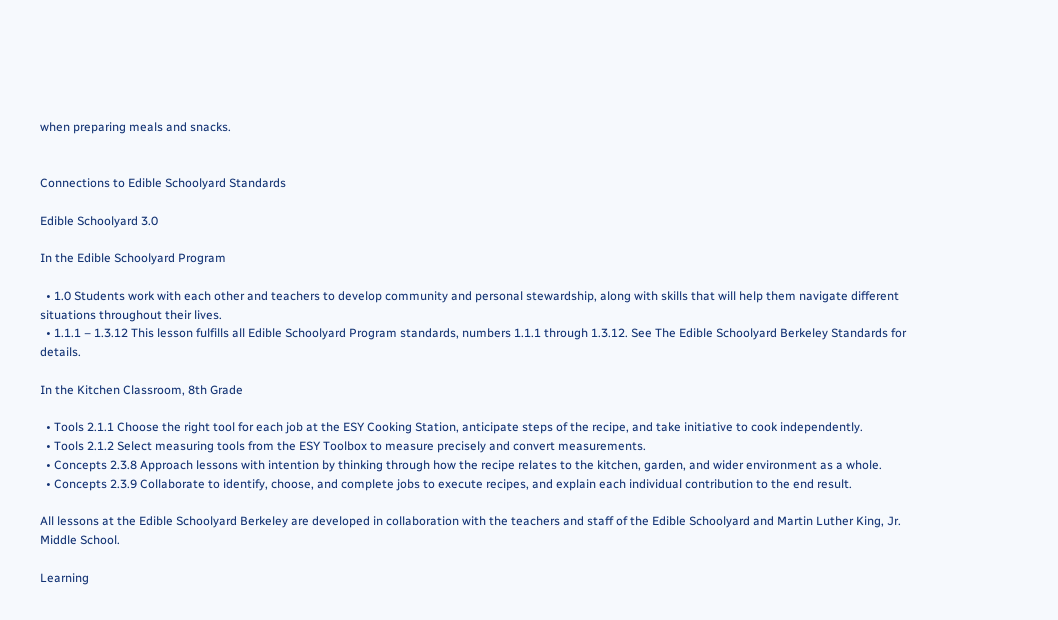when preparing meals and snacks.


Connections to Edible Schoolyard Standards

Edible Schoolyard 3.0

In the Edible Schoolyard Program

  • 1.0 Students work with each other and teachers to develop community and personal stewardship, along with skills that will help them navigate different situations throughout their lives.
  • 1.1.1 – 1.3.12 This lesson fulfills all Edible Schoolyard Program standards, numbers 1.1.1 through 1.3.12. See The Edible Schoolyard Berkeley Standards for details.

In the Kitchen Classroom, 8th Grade

  • Tools 2.1.1 Choose the right tool for each job at the ESY Cooking Station, anticipate steps of the recipe, and take initiative to cook independently.
  • Tools 2.1.2 Select measuring tools from the ESY Toolbox to measure precisely and convert measurements.
  • Concepts 2.3.8 Approach lessons with intention by thinking through how the recipe relates to the kitchen, garden, and wider environment as a whole.
  • Concepts 2.3.9 Collaborate to identify, choose, and complete jobs to execute recipes, and explain each individual contribution to the end result.

All lessons at the Edible Schoolyard Berkeley are developed in collaboration with the teachers and staff of the Edible Schoolyard and Martin Luther King, Jr. Middle School.

Learning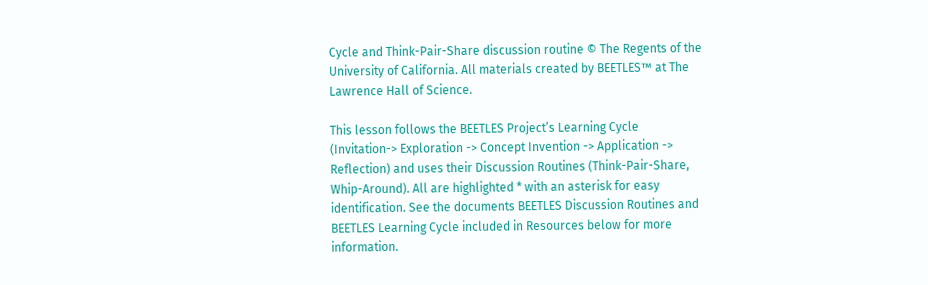Cycle and Think-Pair-Share discussion routine © The Regents of the University of California. All materials created by BEETLES™ at The Lawrence Hall of Science.

This lesson follows the BEETLES Project’s Learning Cycle (Invitation-> Exploration -> Concept Invention -> Application -> Reflection) and uses their Discussion Routines (Think-Pair-Share, Whip-Around). All are highlighted * with an asterisk for easy identification. See the documents BEETLES Discussion Routines and BEETLES Learning Cycle included in Resources below for more information.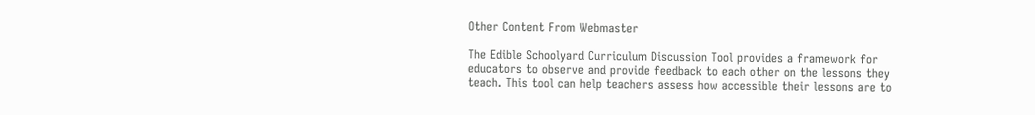Other Content From Webmaster

The Edible Schoolyard Curriculum Discussion Tool provides a framework for educators to observe and provide feedback to each other on the lessons they teach. This tool can help teachers assess how accessible their lessons are to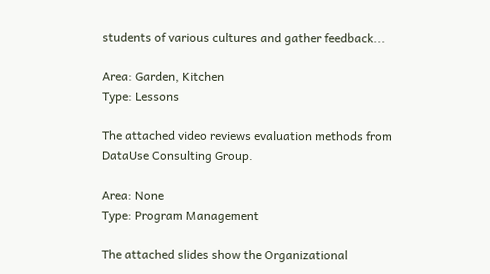students of various cultures and gather feedback...

Area: Garden, Kitchen
Type: Lessons

The attached video reviews evaluation methods from DataUse Consulting Group.

Area: None
Type: Program Management

The attached slides show the Organizational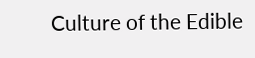Culture of the Edible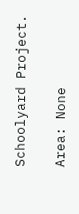Schoolyard Project.

Area: None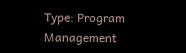Type: Program Management